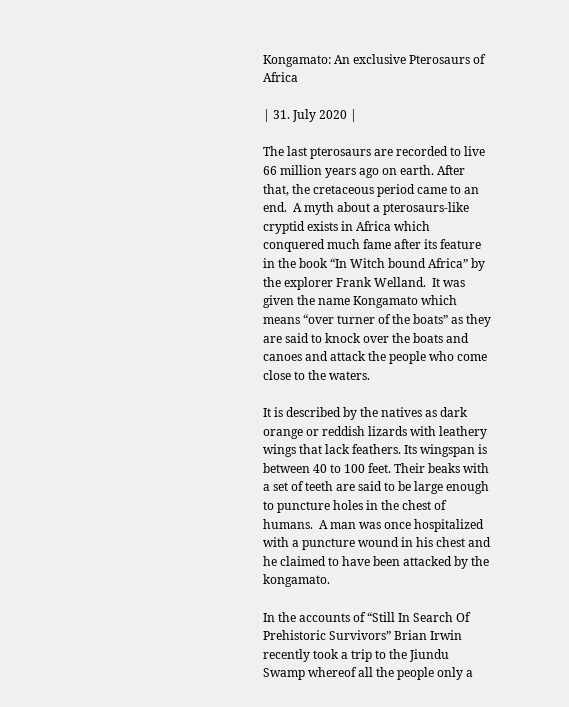Kongamato: An exclusive Pterosaurs of Africa

| 31. July 2020 |

The last pterosaurs are recorded to live 66 million years ago on earth. After that, the cretaceous period came to an end.  A myth about a pterosaurs-like cryptid exists in Africa which conquered much fame after its feature in the book “In Witch bound Africa” by the explorer Frank Welland.  It was given the name Kongamato which means “over turner of the boats” as they are said to knock over the boats and canoes and attack the people who come close to the waters.

It is described by the natives as dark orange or reddish lizards with leathery wings that lack feathers. Its wingspan is between 40 to 100 feet. Their beaks with a set of teeth are said to be large enough to puncture holes in the chest of humans.  A man was once hospitalized with a puncture wound in his chest and he claimed to have been attacked by the kongamato.

In the accounts of “Still In Search Of Prehistoric Survivors” Brian Irwin recently took a trip to the Jiundu Swamp whereof all the people only a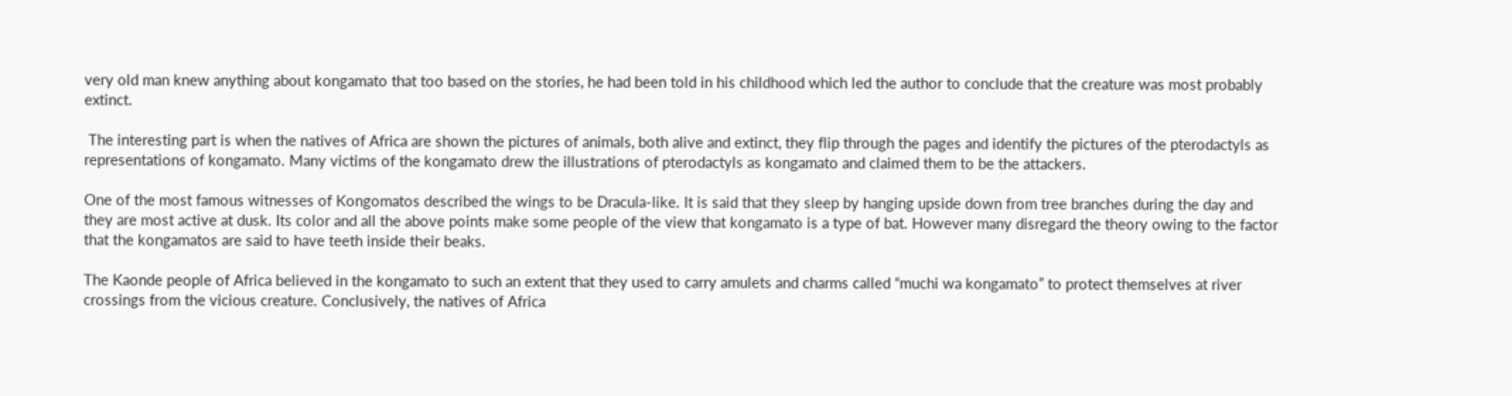very old man knew anything about kongamato that too based on the stories, he had been told in his childhood which led the author to conclude that the creature was most probably extinct.

 The interesting part is when the natives of Africa are shown the pictures of animals, both alive and extinct, they flip through the pages and identify the pictures of the pterodactyls as representations of kongamato. Many victims of the kongamato drew the illustrations of pterodactyls as kongamato and claimed them to be the attackers.

One of the most famous witnesses of Kongomatos described the wings to be Dracula-like. It is said that they sleep by hanging upside down from tree branches during the day and they are most active at dusk. Its color and all the above points make some people of the view that kongamato is a type of bat. However many disregard the theory owing to the factor that the kongamatos are said to have teeth inside their beaks.

The Kaonde people of Africa believed in the kongamato to such an extent that they used to carry amulets and charms called “muchi wa kongamato” to protect themselves at river crossings from the vicious creature. Conclusively, the natives of Africa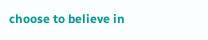choose to believe in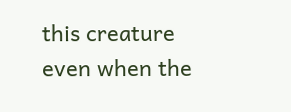this creature even when the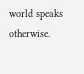world speaks otherwise.